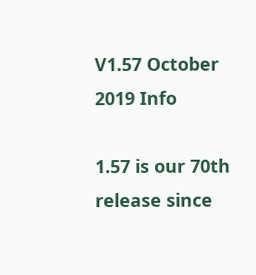V1.57 October 2019 Info

1.57 is our 70th release since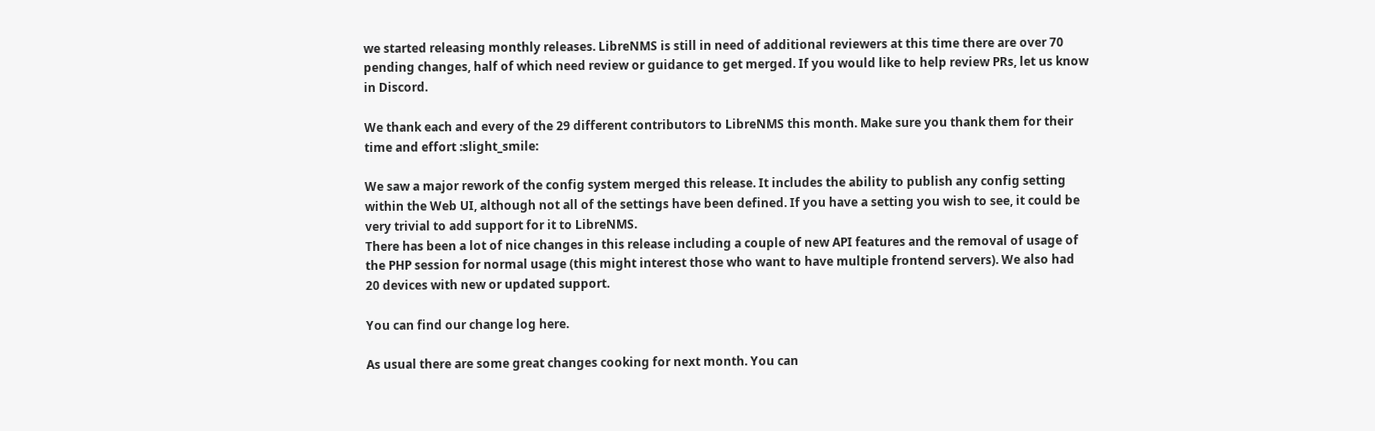we started releasing monthly releases. LibreNMS is still in need of additional reviewers at this time there are over 70 pending changes, half of which need review or guidance to get merged. If you would like to help review PRs, let us know in Discord.

We thank each and every of the 29 different contributors to LibreNMS this month. Make sure you thank them for their time and effort :slight_smile:

We saw a major rework of the config system merged this release. It includes the ability to publish any config setting within the Web UI, although not all of the settings have been defined. If you have a setting you wish to see, it could be very trivial to add support for it to LibreNMS.
There has been a lot of nice changes in this release including a couple of new API features and the removal of usage of the PHP session for normal usage (this might interest those who want to have multiple frontend servers). We also had 20 devices with new or updated support.

You can find our change log here.

As usual there are some great changes cooking for next month. You can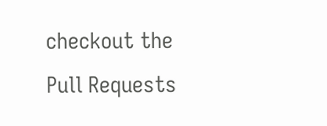checkout the Pull Requests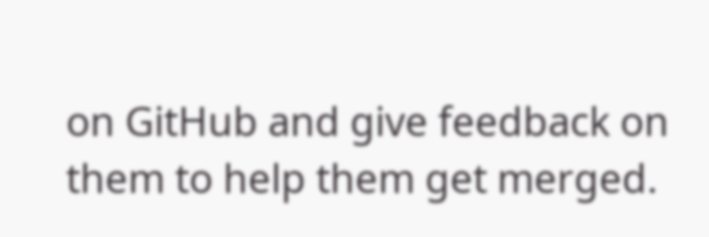on GitHub and give feedback on them to help them get merged.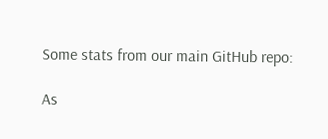Some stats from our main GitHub repo:

As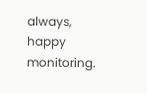always, happy monitoring.